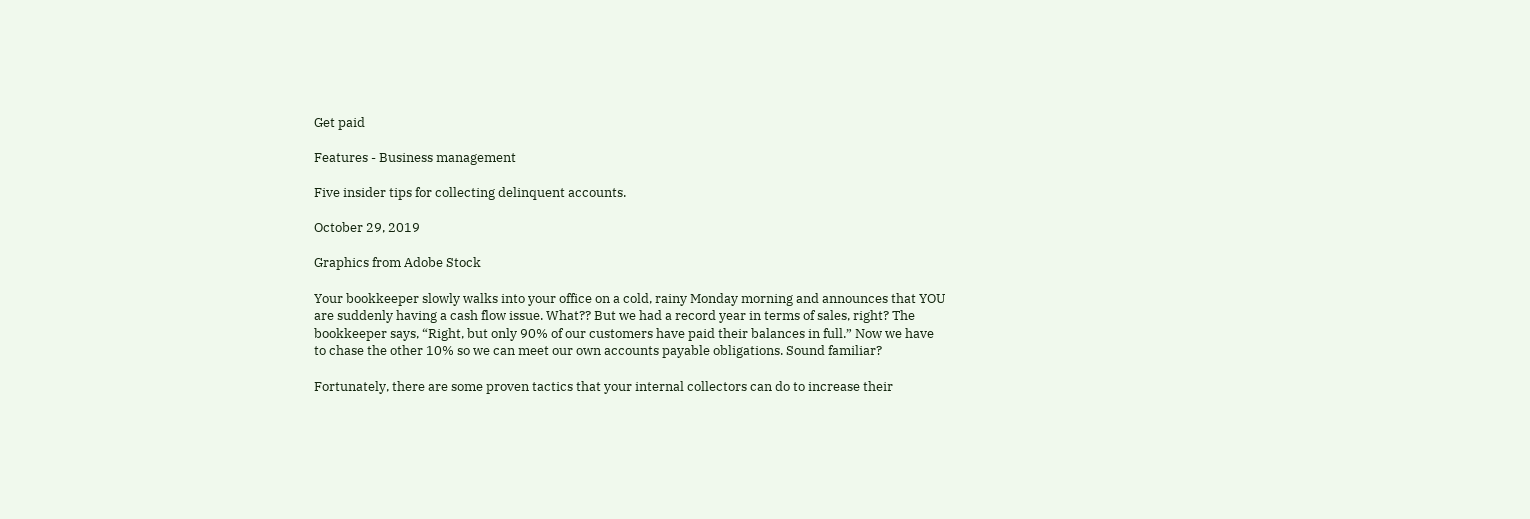Get paid

Features - Business management

Five insider tips for collecting delinquent accounts.

October 29, 2019

Graphics from Adobe Stock

Your bookkeeper slowly walks into your office on a cold, rainy Monday morning and announces that YOU are suddenly having a cash flow issue. What?? But we had a record year in terms of sales, right? The bookkeeper says, “Right, but only 90% of our customers have paid their balances in full.” Now we have to chase the other 10% so we can meet our own accounts payable obligations. Sound familiar?

Fortunately, there are some proven tactics that your internal collectors can do to increase their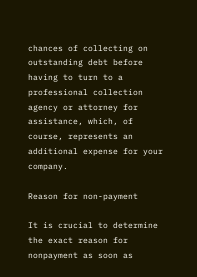chances of collecting on outstanding debt before having to turn to a professional collection agency or attorney for assistance, which, of course, represents an additional expense for your company.

Reason for non-payment

It is crucial to determine the exact reason for nonpayment as soon as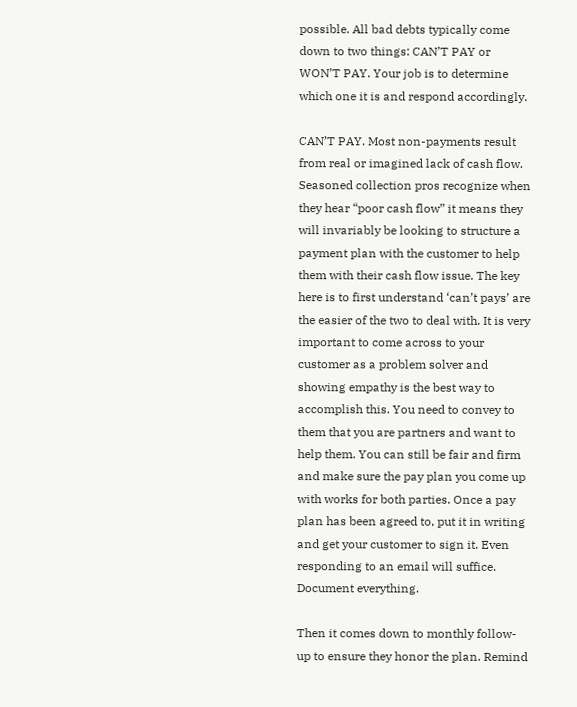possible. All bad debts typically come down to two things: CAN’T PAY or WON’T PAY. Your job is to determine which one it is and respond accordingly.

CAN’T PAY. Most non-payments result from real or imagined lack of cash flow. Seasoned collection pros recognize when they hear “poor cash flow” it means they will invariably be looking to structure a payment plan with the customer to help them with their cash flow issue. The key here is to first understand ‘can’t pays’ are the easier of the two to deal with. It is very important to come across to your customer as a problem solver and showing empathy is the best way to accomplish this. You need to convey to them that you are partners and want to help them. You can still be fair and firm and make sure the pay plan you come up with works for both parties. Once a pay plan has been agreed to, put it in writing and get your customer to sign it. Even responding to an email will suffice. Document everything.

Then it comes down to monthly follow-up to ensure they honor the plan. Remind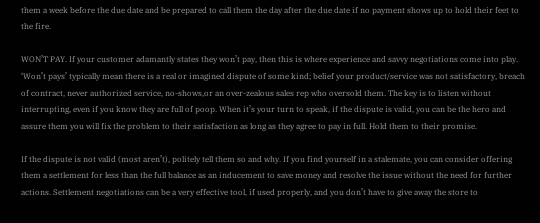them a week before the due date and be prepared to call them the day after the due date if no payment shows up to hold their feet to the fire.

WON’T PAY. If your customer adamantly states they won’t pay, then this is where experience and savvy negotiations come into play. ‘Won’t pays’ typically mean there is a real or imagined dispute of some kind; belief your product/service was not satisfactory, breach of contract, never authorized service, no-shows,or an over-zealous sales rep who oversold them. The key is to listen without interrupting, even if you know they are full of poop. When it’s your turn to speak, if the dispute is valid, you can be the hero and assure them you will fix the problem to their satisfaction as long as they agree to pay in full. Hold them to their promise.

If the dispute is not valid (most aren’t), politely tell them so and why. If you find yourself in a stalemate, you can consider offering them a settlement for less than the full balance as an inducement to save money and resolve the issue without the need for further actions. Settlement negotiations can be a very effective tool, if used properly, and you don’t have to give away the store to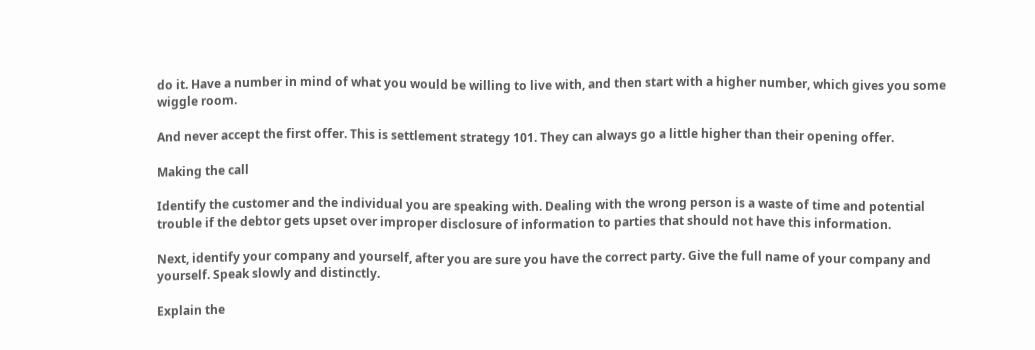do it. Have a number in mind of what you would be willing to live with, and then start with a higher number, which gives you some wiggle room.

And never accept the first offer. This is settlement strategy 101. They can always go a little higher than their opening offer.

Making the call

Identify the customer and the individual you are speaking with. Dealing with the wrong person is a waste of time and potential trouble if the debtor gets upset over improper disclosure of information to parties that should not have this information.

Next, identify your company and yourself, after you are sure you have the correct party. Give the full name of your company and yourself. Speak slowly and distinctly.

Explain the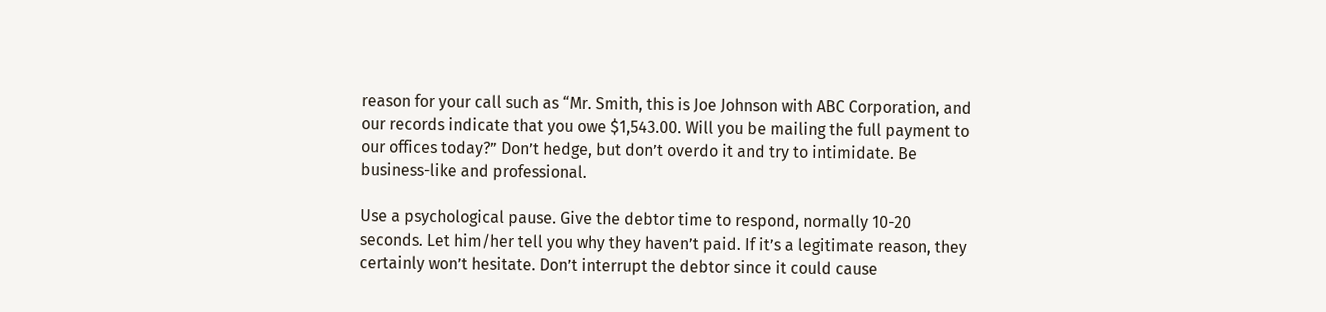reason for your call such as “Mr. Smith, this is Joe Johnson with ABC Corporation, and our records indicate that you owe $1,543.00. Will you be mailing the full payment to our offices today?” Don’t hedge, but don’t overdo it and try to intimidate. Be business-like and professional.

Use a psychological pause. Give the debtor time to respond, normally 10-20 seconds. Let him/her tell you why they haven’t paid. If it’s a legitimate reason, they certainly won’t hesitate. Don’t interrupt the debtor since it could cause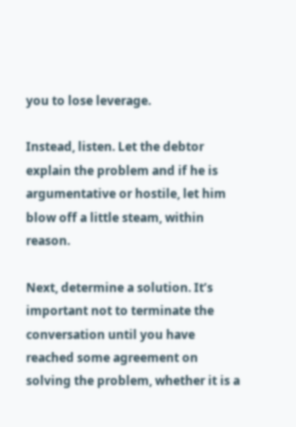you to lose leverage.

Instead, listen. Let the debtor explain the problem and if he is argumentative or hostile, let him blow off a little steam, within reason.

Next, determine a solution. It’s important not to terminate the conversation until you have reached some agreement on solving the problem, whether it is a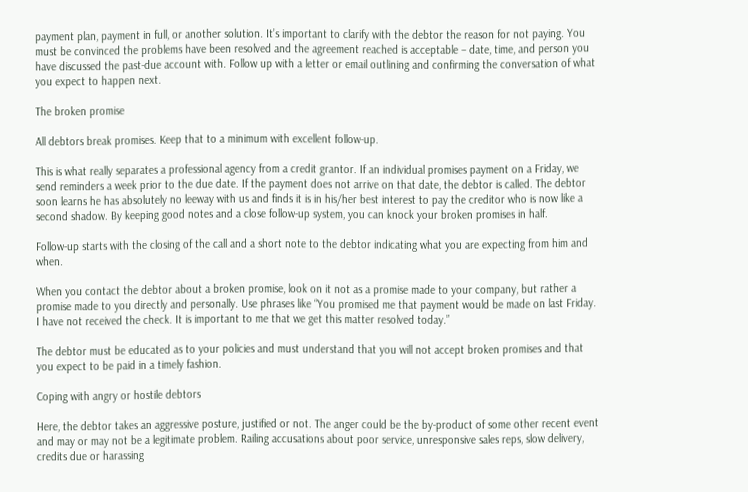payment plan, payment in full, or another solution. It’s important to clarify with the debtor the reason for not paying. You must be convinced the problems have been resolved and the agreement reached is acceptable – date, time, and person you have discussed the past-due account with. Follow up with a letter or email outlining and confirming the conversation of what you expect to happen next.

The broken promise

All debtors break promises. Keep that to a minimum with excellent follow-up.

This is what really separates a professional agency from a credit grantor. If an individual promises payment on a Friday, we send reminders a week prior to the due date. If the payment does not arrive on that date, the debtor is called. The debtor soon learns he has absolutely no leeway with us and finds it is in his/her best interest to pay the creditor who is now like a second shadow. By keeping good notes and a close follow-up system, you can knock your broken promises in half.

Follow-up starts with the closing of the call and a short note to the debtor indicating what you are expecting from him and when.

When you contact the debtor about a broken promise, look on it not as a promise made to your company, but rather a promise made to you directly and personally. Use phrases like “You promised me that payment would be made on last Friday. I have not received the check. It is important to me that we get this matter resolved today.”

The debtor must be educated as to your policies and must understand that you will not accept broken promises and that you expect to be paid in a timely fashion.

Coping with angry or hostile debtors

Here, the debtor takes an aggressive posture, justified or not. The anger could be the by-product of some other recent event and may or may not be a legitimate problem. Railing accusations about poor service, unresponsive sales reps, slow delivery, credits due or harassing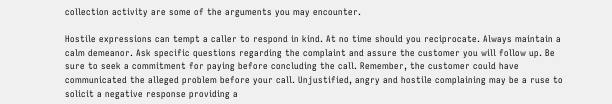collection activity are some of the arguments you may encounter.

Hostile expressions can tempt a caller to respond in kind. At no time should you reciprocate. Always maintain a calm demeanor. Ask specific questions regarding the complaint and assure the customer you will follow up. Be sure to seek a commitment for paying before concluding the call. Remember, the customer could have communicated the alleged problem before your call. Unjustified, angry and hostile complaining may be a ruse to solicit a negative response providing a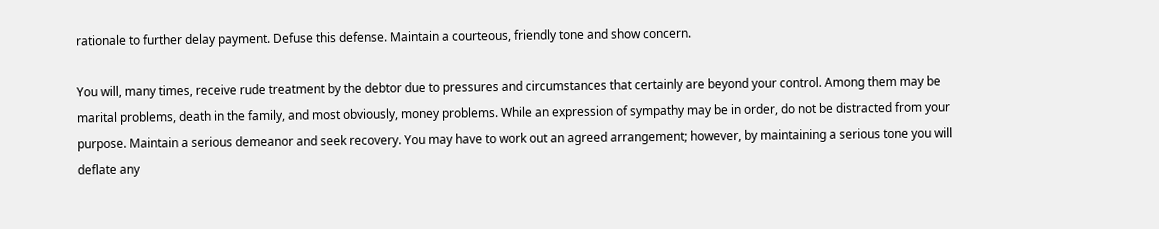rationale to further delay payment. Defuse this defense. Maintain a courteous, friendly tone and show concern.

You will, many times, receive rude treatment by the debtor due to pressures and circumstances that certainly are beyond your control. Among them may be marital problems, death in the family, and most obviously, money problems. While an expression of sympathy may be in order, do not be distracted from your purpose. Maintain a serious demeanor and seek recovery. You may have to work out an agreed arrangement; however, by maintaining a serious tone you will deflate any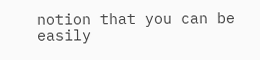notion that you can be easily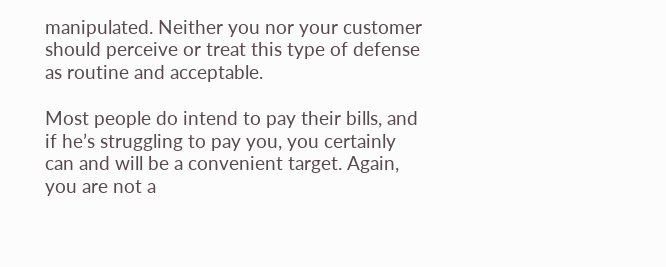manipulated. Neither you nor your customer should perceive or treat this type of defense as routine and acceptable.

Most people do intend to pay their bills, and if he’s struggling to pay you, you certainly can and will be a convenient target. Again, you are not a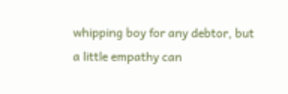whipping boy for any debtor, but a little empathy can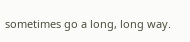sometimes go a long, long way.